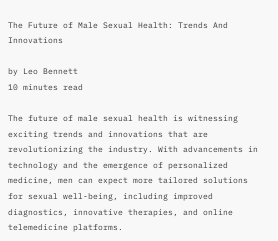The Future of Male Sexual Health: Trends And Innovations

by Leo Bennett
10 minutes read

The future of male sexual health is witnessing exciting trends and innovations that are revolutionizing the industry. With advancements in technology and the emergence of personalized medicine, men can expect more tailored solutions for sexual well-being, including improved diagnostics, innovative therapies, and online telemedicine platforms.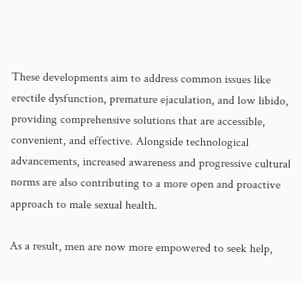These developments aim to address common issues like erectile dysfunction, premature ejaculation, and low libido, providing comprehensive solutions that are accessible, convenient, and effective. Alongside technological advancements, increased awareness and progressive cultural norms are also contributing to a more open and proactive approach to male sexual health.

As a result, men are now more empowered to seek help,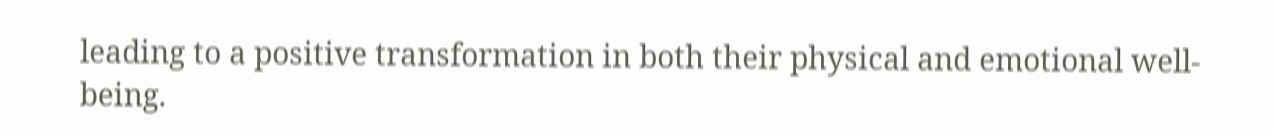leading to a positive transformation in both their physical and emotional well-being.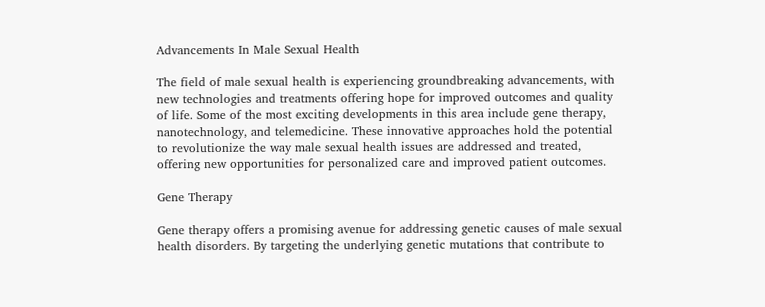Advancements In Male Sexual Health

The field of male sexual health is experiencing groundbreaking advancements, with new technologies and treatments offering hope for improved outcomes and quality of life. Some of the most exciting developments in this area include gene therapy, nanotechnology, and telemedicine. These innovative approaches hold the potential to revolutionize the way male sexual health issues are addressed and treated, offering new opportunities for personalized care and improved patient outcomes.

Gene Therapy

Gene therapy offers a promising avenue for addressing genetic causes of male sexual health disorders. By targeting the underlying genetic mutations that contribute to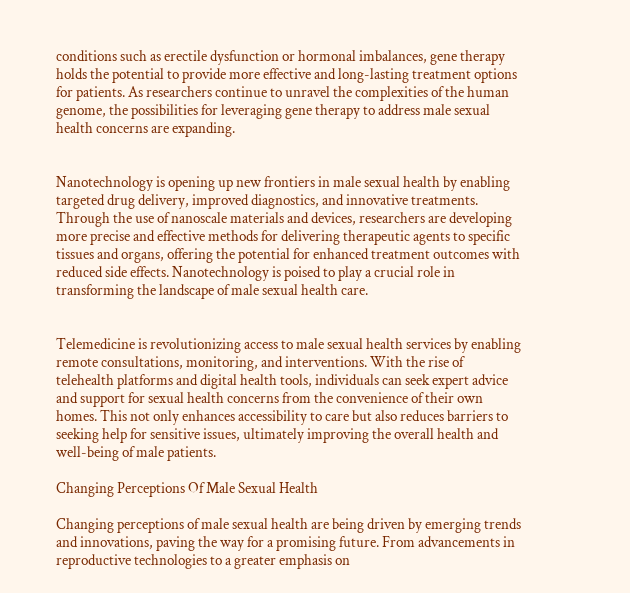conditions such as erectile dysfunction or hormonal imbalances, gene therapy holds the potential to provide more effective and long-lasting treatment options for patients. As researchers continue to unravel the complexities of the human genome, the possibilities for leveraging gene therapy to address male sexual health concerns are expanding.


Nanotechnology is opening up new frontiers in male sexual health by enabling targeted drug delivery, improved diagnostics, and innovative treatments. Through the use of nanoscale materials and devices, researchers are developing more precise and effective methods for delivering therapeutic agents to specific tissues and organs, offering the potential for enhanced treatment outcomes with reduced side effects. Nanotechnology is poised to play a crucial role in transforming the landscape of male sexual health care.


Telemedicine is revolutionizing access to male sexual health services by enabling remote consultations, monitoring, and interventions. With the rise of telehealth platforms and digital health tools, individuals can seek expert advice and support for sexual health concerns from the convenience of their own homes. This not only enhances accessibility to care but also reduces barriers to seeking help for sensitive issues, ultimately improving the overall health and well-being of male patients.

Changing Perceptions Of Male Sexual Health

Changing perceptions of male sexual health are being driven by emerging trends and innovations, paving the way for a promising future. From advancements in reproductive technologies to a greater emphasis on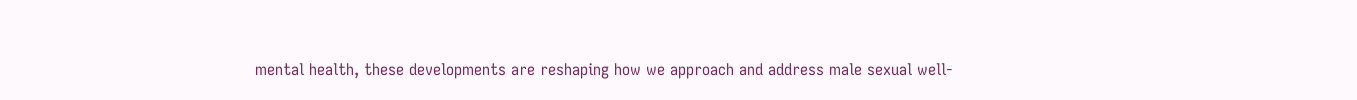mental health, these developments are reshaping how we approach and address male sexual well-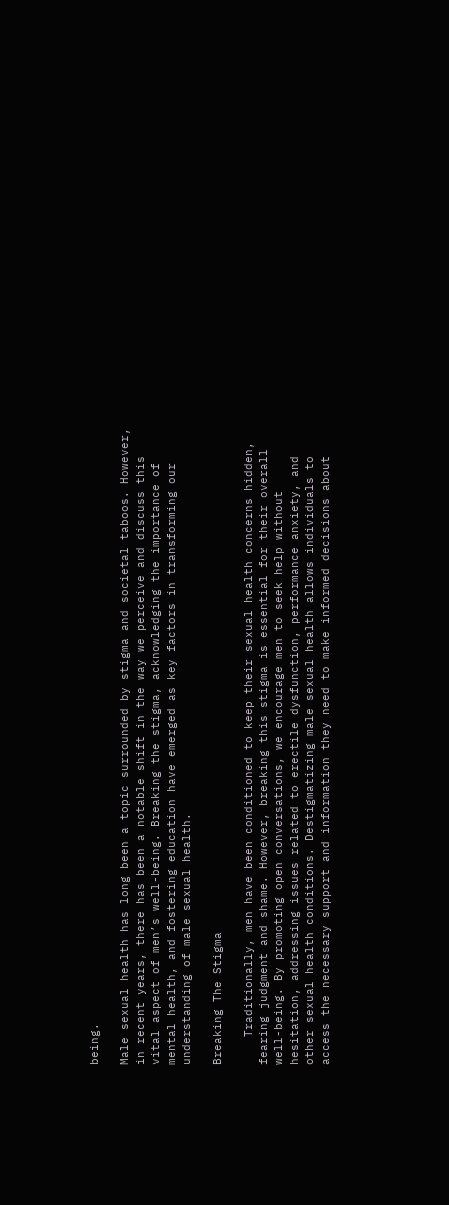being.

Male sexual health has long been a topic surrounded by stigma and societal taboos. However, in recent years, there has been a notable shift in the way we perceive and discuss this vital aspect of men’s well-being. Breaking the stigma, acknowledging the importance of mental health, and fostering education have emerged as key factors in transforming our understanding of male sexual health.

Breaking The Stigma

    Traditionally, men have been conditioned to keep their sexual health concerns hidden, fearing judgment and shame. However, breaking this stigma is essential for their overall well-being. By promoting open conversations, we encourage men to seek help without hesitation, addressing issues related to erectile dysfunction, performance anxiety, and other sexual health conditions. Destigmatizing male sexual health allows individuals to access the necessary support and information they need to make informed decisions about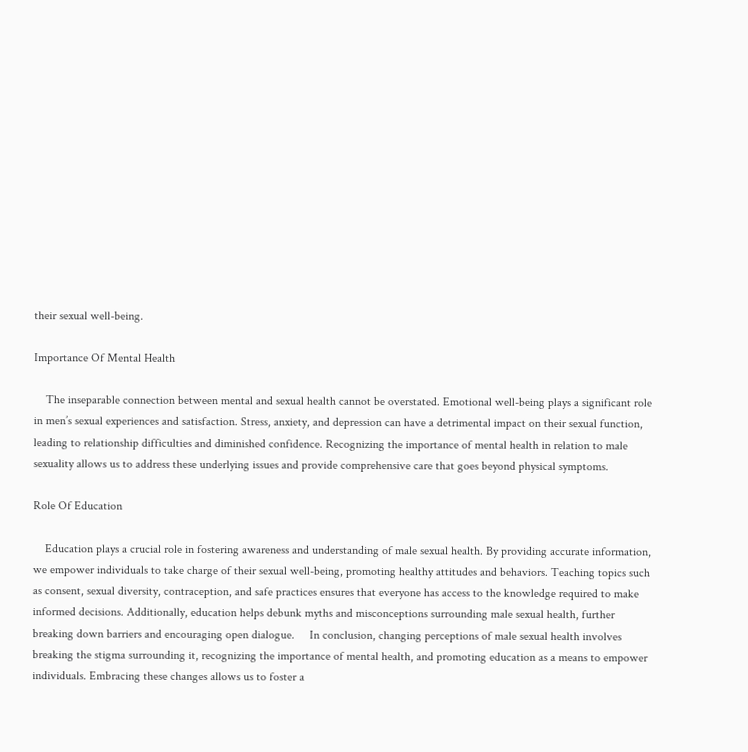their sexual well-being.

Importance Of Mental Health

    The inseparable connection between mental and sexual health cannot be overstated. Emotional well-being plays a significant role in men’s sexual experiences and satisfaction. Stress, anxiety, and depression can have a detrimental impact on their sexual function, leading to relationship difficulties and diminished confidence. Recognizing the importance of mental health in relation to male sexuality allows us to address these underlying issues and provide comprehensive care that goes beyond physical symptoms.

Role Of Education

    Education plays a crucial role in fostering awareness and understanding of male sexual health. By providing accurate information, we empower individuals to take charge of their sexual well-being, promoting healthy attitudes and behaviors. Teaching topics such as consent, sexual diversity, contraception, and safe practices ensures that everyone has access to the knowledge required to make informed decisions. Additionally, education helps debunk myths and misconceptions surrounding male sexual health, further breaking down barriers and encouraging open dialogue.     In conclusion, changing perceptions of male sexual health involves breaking the stigma surrounding it, recognizing the importance of mental health, and promoting education as a means to empower individuals. Embracing these changes allows us to foster a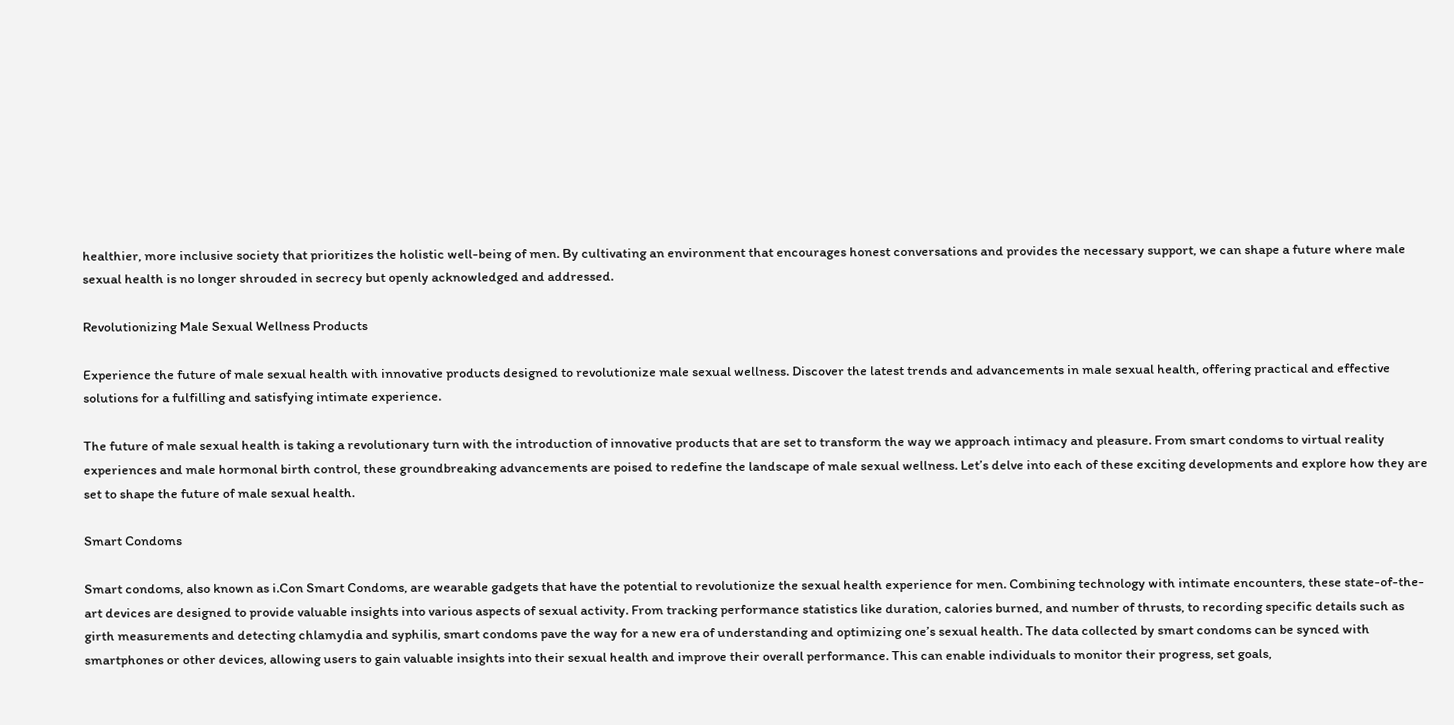healthier, more inclusive society that prioritizes the holistic well-being of men. By cultivating an environment that encourages honest conversations and provides the necessary support, we can shape a future where male sexual health is no longer shrouded in secrecy but openly acknowledged and addressed.

Revolutionizing Male Sexual Wellness Products

Experience the future of male sexual health with innovative products designed to revolutionize male sexual wellness. Discover the latest trends and advancements in male sexual health, offering practical and effective solutions for a fulfilling and satisfying intimate experience.

The future of male sexual health is taking a revolutionary turn with the introduction of innovative products that are set to transform the way we approach intimacy and pleasure. From smart condoms to virtual reality experiences and male hormonal birth control, these groundbreaking advancements are poised to redefine the landscape of male sexual wellness. Let’s delve into each of these exciting developments and explore how they are set to shape the future of male sexual health.

Smart Condoms

Smart condoms, also known as i.Con Smart Condoms, are wearable gadgets that have the potential to revolutionize the sexual health experience for men. Combining technology with intimate encounters, these state-of-the-art devices are designed to provide valuable insights into various aspects of sexual activity. From tracking performance statistics like duration, calories burned, and number of thrusts, to recording specific details such as girth measurements and detecting chlamydia and syphilis, smart condoms pave the way for a new era of understanding and optimizing one’s sexual health. The data collected by smart condoms can be synced with smartphones or other devices, allowing users to gain valuable insights into their sexual health and improve their overall performance. This can enable individuals to monitor their progress, set goals,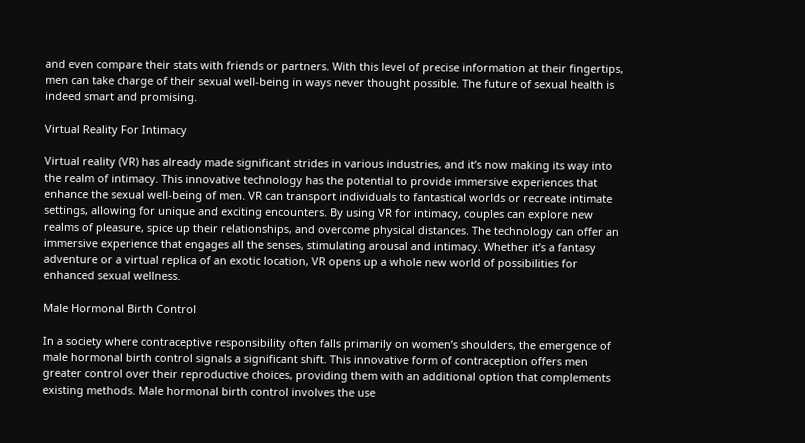and even compare their stats with friends or partners. With this level of precise information at their fingertips, men can take charge of their sexual well-being in ways never thought possible. The future of sexual health is indeed smart and promising.

Virtual Reality For Intimacy

Virtual reality (VR) has already made significant strides in various industries, and it’s now making its way into the realm of intimacy. This innovative technology has the potential to provide immersive experiences that enhance the sexual well-being of men. VR can transport individuals to fantastical worlds or recreate intimate settings, allowing for unique and exciting encounters. By using VR for intimacy, couples can explore new realms of pleasure, spice up their relationships, and overcome physical distances. The technology can offer an immersive experience that engages all the senses, stimulating arousal and intimacy. Whether it’s a fantasy adventure or a virtual replica of an exotic location, VR opens up a whole new world of possibilities for enhanced sexual wellness.

Male Hormonal Birth Control

In a society where contraceptive responsibility often falls primarily on women’s shoulders, the emergence of male hormonal birth control signals a significant shift. This innovative form of contraception offers men greater control over their reproductive choices, providing them with an additional option that complements existing methods. Male hormonal birth control involves the use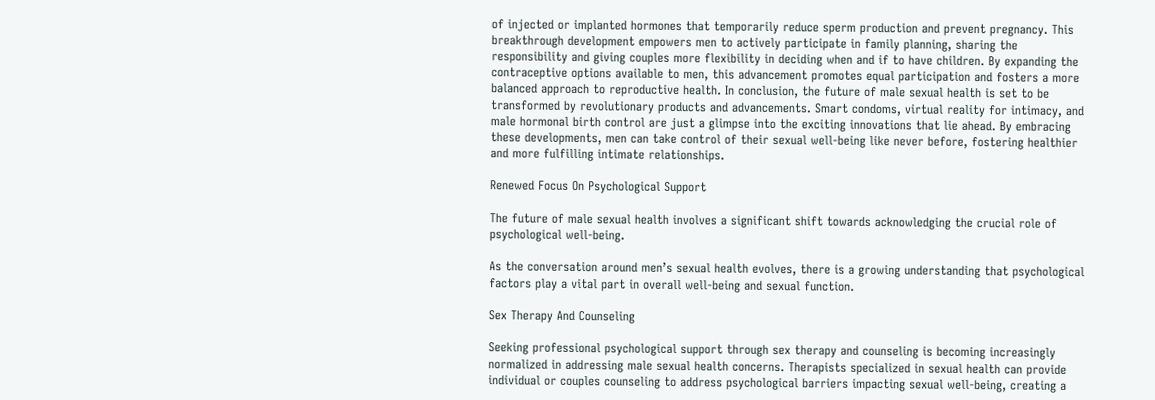of injected or implanted hormones that temporarily reduce sperm production and prevent pregnancy. This breakthrough development empowers men to actively participate in family planning, sharing the responsibility and giving couples more flexibility in deciding when and if to have children. By expanding the contraceptive options available to men, this advancement promotes equal participation and fosters a more balanced approach to reproductive health. In conclusion, the future of male sexual health is set to be transformed by revolutionary products and advancements. Smart condoms, virtual reality for intimacy, and male hormonal birth control are just a glimpse into the exciting innovations that lie ahead. By embracing these developments, men can take control of their sexual well-being like never before, fostering healthier and more fulfilling intimate relationships.

Renewed Focus On Psychological Support

The future of male sexual health involves a significant shift towards acknowledging the crucial role of psychological well-being.

As the conversation around men’s sexual health evolves, there is a growing understanding that psychological factors play a vital part in overall well-being and sexual function.

Sex Therapy And Counseling

Seeking professional psychological support through sex therapy and counseling is becoming increasingly normalized in addressing male sexual health concerns. Therapists specialized in sexual health can provide individual or couples counseling to address psychological barriers impacting sexual well-being, creating a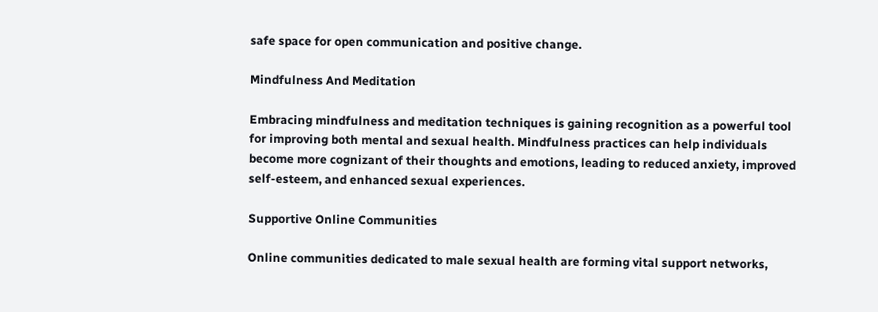safe space for open communication and positive change.

Mindfulness And Meditation

Embracing mindfulness and meditation techniques is gaining recognition as a powerful tool for improving both mental and sexual health. Mindfulness practices can help individuals become more cognizant of their thoughts and emotions, leading to reduced anxiety, improved self-esteem, and enhanced sexual experiences.

Supportive Online Communities

Online communities dedicated to male sexual health are forming vital support networks,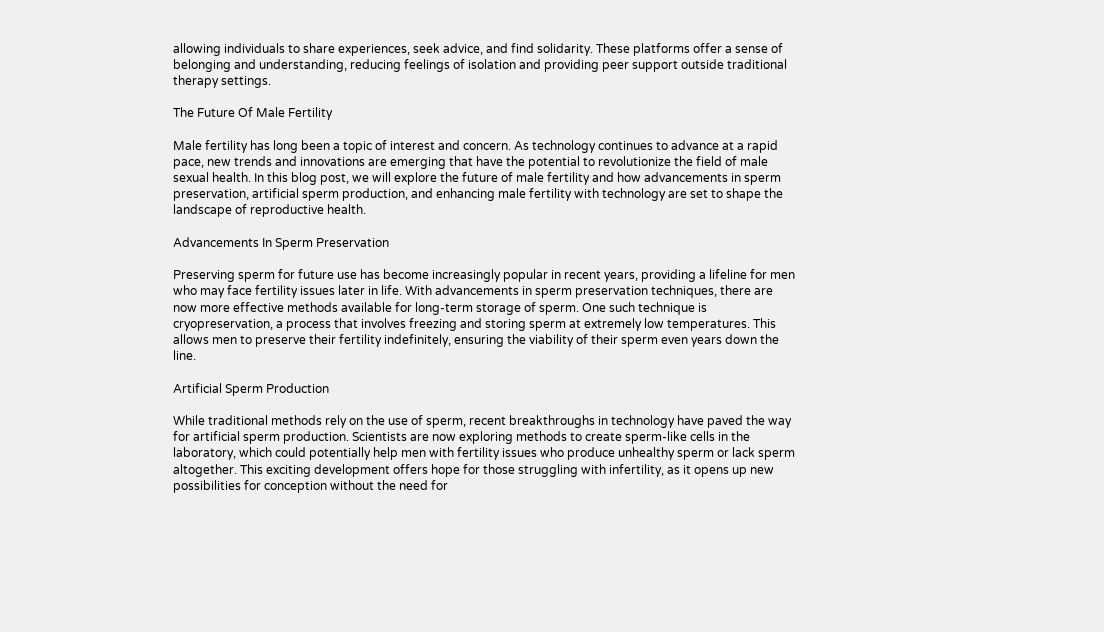allowing individuals to share experiences, seek advice, and find solidarity. These platforms offer a sense of belonging and understanding, reducing feelings of isolation and providing peer support outside traditional therapy settings.

The Future Of Male Fertility

Male fertility has long been a topic of interest and concern. As technology continues to advance at a rapid pace, new trends and innovations are emerging that have the potential to revolutionize the field of male sexual health. In this blog post, we will explore the future of male fertility and how advancements in sperm preservation, artificial sperm production, and enhancing male fertility with technology are set to shape the landscape of reproductive health.

Advancements In Sperm Preservation

Preserving sperm for future use has become increasingly popular in recent years, providing a lifeline for men who may face fertility issues later in life. With advancements in sperm preservation techniques, there are now more effective methods available for long-term storage of sperm. One such technique is cryopreservation, a process that involves freezing and storing sperm at extremely low temperatures. This allows men to preserve their fertility indefinitely, ensuring the viability of their sperm even years down the line.

Artificial Sperm Production

While traditional methods rely on the use of sperm, recent breakthroughs in technology have paved the way for artificial sperm production. Scientists are now exploring methods to create sperm-like cells in the laboratory, which could potentially help men with fertility issues who produce unhealthy sperm or lack sperm altogether. This exciting development offers hope for those struggling with infertility, as it opens up new possibilities for conception without the need for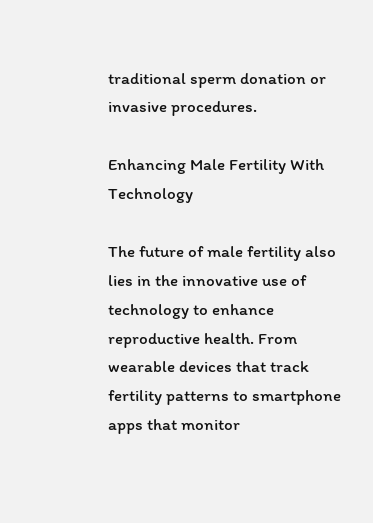traditional sperm donation or invasive procedures.

Enhancing Male Fertility With Technology

The future of male fertility also lies in the innovative use of technology to enhance reproductive health. From wearable devices that track fertility patterns to smartphone apps that monitor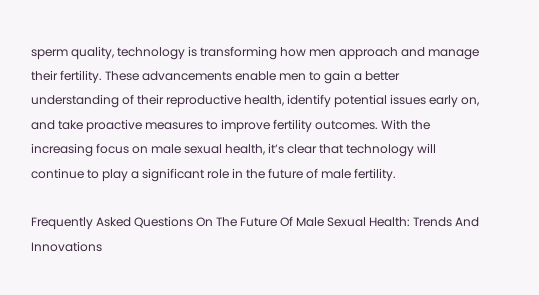sperm quality, technology is transforming how men approach and manage their fertility. These advancements enable men to gain a better understanding of their reproductive health, identify potential issues early on, and take proactive measures to improve fertility outcomes. With the increasing focus on male sexual health, it’s clear that technology will continue to play a significant role in the future of male fertility.

Frequently Asked Questions On The Future Of Male Sexual Health: Trends And Innovations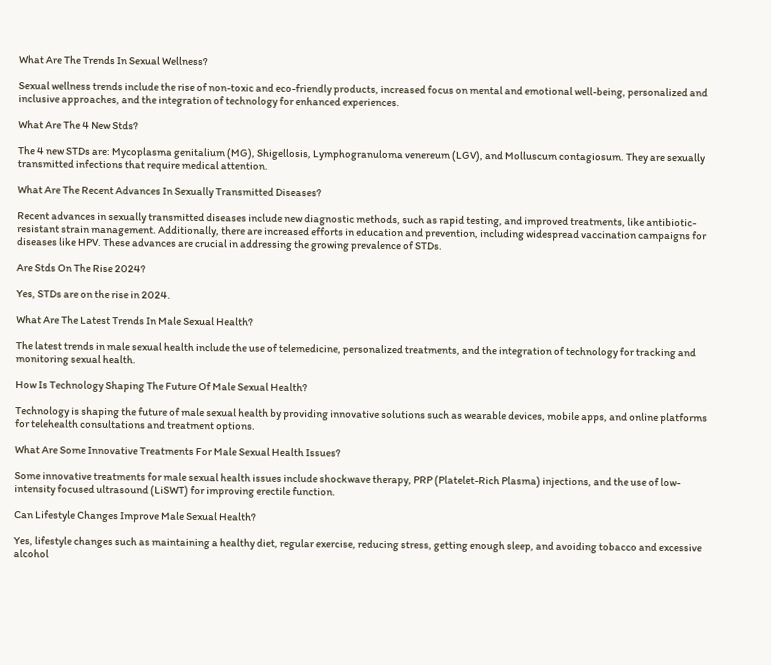What Are The Trends In Sexual Wellness?

Sexual wellness trends include the rise of non-toxic and eco-friendly products, increased focus on mental and emotional well-being, personalized and inclusive approaches, and the integration of technology for enhanced experiences.

What Are The 4 New Stds?

The 4 new STDs are: Mycoplasma genitalium (MG), Shigellosis, Lymphogranuloma venereum (LGV), and Molluscum contagiosum. They are sexually transmitted infections that require medical attention.

What Are The Recent Advances In Sexually Transmitted Diseases?

Recent advances in sexually transmitted diseases include new diagnostic methods, such as rapid testing, and improved treatments, like antibiotic-resistant strain management. Additionally, there are increased efforts in education and prevention, including widespread vaccination campaigns for diseases like HPV. These advances are crucial in addressing the growing prevalence of STDs.

Are Stds On The Rise 2024?

Yes, STDs are on the rise in 2024.

What Are The Latest Trends In Male Sexual Health?

The latest trends in male sexual health include the use of telemedicine, personalized treatments, and the integration of technology for tracking and monitoring sexual health.

How Is Technology Shaping The Future Of Male Sexual Health?

Technology is shaping the future of male sexual health by providing innovative solutions such as wearable devices, mobile apps, and online platforms for telehealth consultations and treatment options.

What Are Some Innovative Treatments For Male Sexual Health Issues?

Some innovative treatments for male sexual health issues include shockwave therapy, PRP (Platelet-Rich Plasma) injections, and the use of low-intensity focused ultrasound (LiSWT) for improving erectile function.

Can Lifestyle Changes Improve Male Sexual Health?

Yes, lifestyle changes such as maintaining a healthy diet, regular exercise, reducing stress, getting enough sleep, and avoiding tobacco and excessive alcohol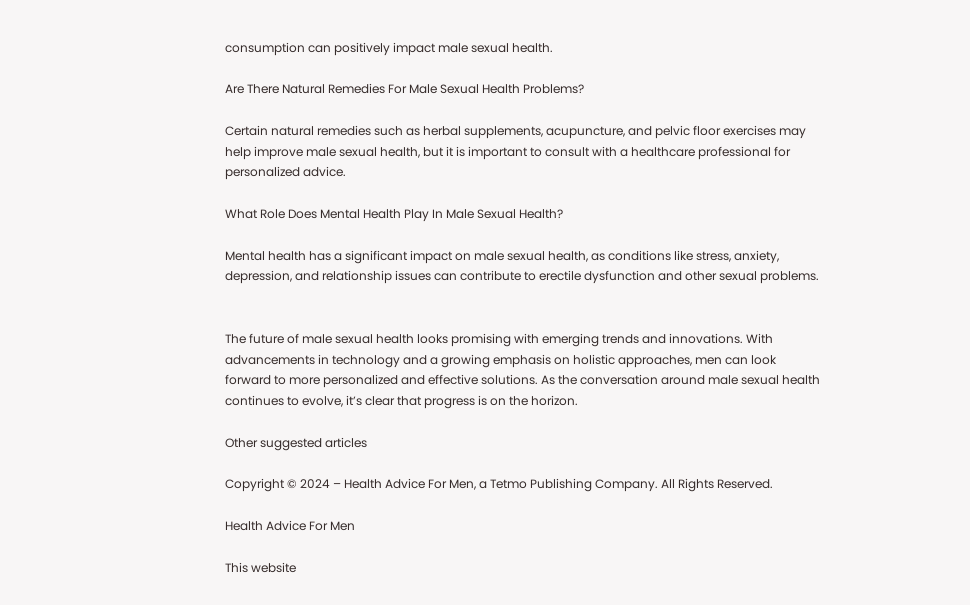consumption can positively impact male sexual health.

Are There Natural Remedies For Male Sexual Health Problems?

Certain natural remedies such as herbal supplements, acupuncture, and pelvic floor exercises may help improve male sexual health, but it is important to consult with a healthcare professional for personalized advice.

What Role Does Mental Health Play In Male Sexual Health?

Mental health has a significant impact on male sexual health, as conditions like stress, anxiety, depression, and relationship issues can contribute to erectile dysfunction and other sexual problems.


The future of male sexual health looks promising with emerging trends and innovations. With advancements in technology and a growing emphasis on holistic approaches, men can look forward to more personalized and effective solutions. As the conversation around male sexual health continues to evolve, it’s clear that progress is on the horizon.

Other suggested articles

Copyright © 2024 – Health Advice For Men, a Tetmo Publishing Company. All Rights Reserved.

Health Advice For Men

This website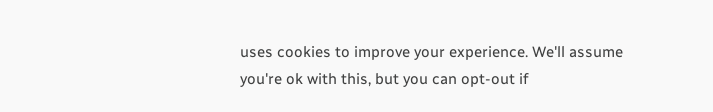uses cookies to improve your experience. We'll assume you're ok with this, but you can opt-out if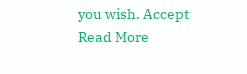you wish. Accept Read More